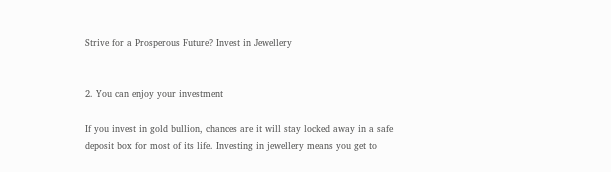Strive for a Prosperous Future? Invest in Jewellery


2. You can enjoy your investment

If you invest in gold bullion, chances are it will stay locked away in a safe deposit box for most of its life. Investing in jewellery means you get to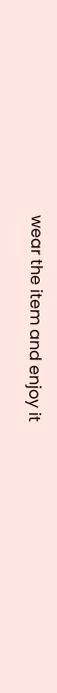wear the item and enjoy it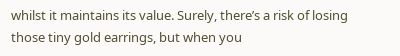whilst it maintains its value. Surely, there’s a risk of losing those tiny gold earrings, but when you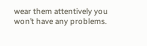wear them attentively you won’t have any problems.